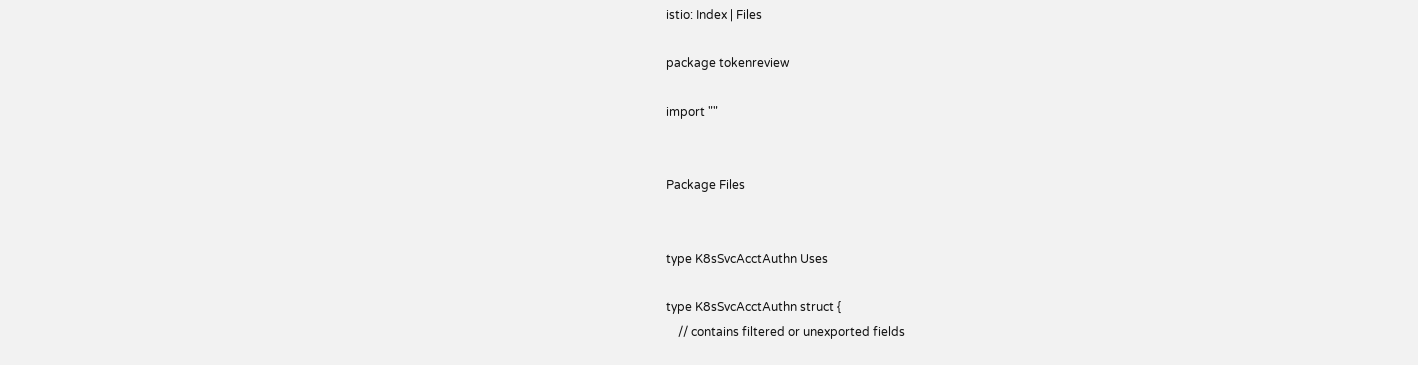istio: Index | Files

package tokenreview

import ""


Package Files


type K8sSvcAcctAuthn Uses

type K8sSvcAcctAuthn struct {
    // contains filtered or unexported fields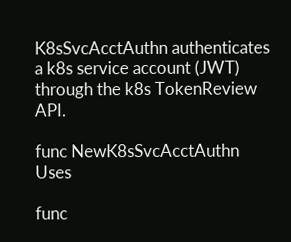K8sSvcAcctAuthn authenticates a k8s service account (JWT) through the k8s TokenReview API.

func NewK8sSvcAcctAuthn Uses

func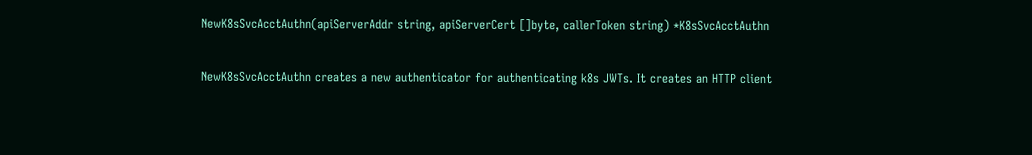NewK8sSvcAcctAuthn(apiServerAddr string, apiServerCert []byte, callerToken string) *K8sSvcAcctAuthn

NewK8sSvcAcctAuthn creates a new authenticator for authenticating k8s JWTs. It creates an HTTP client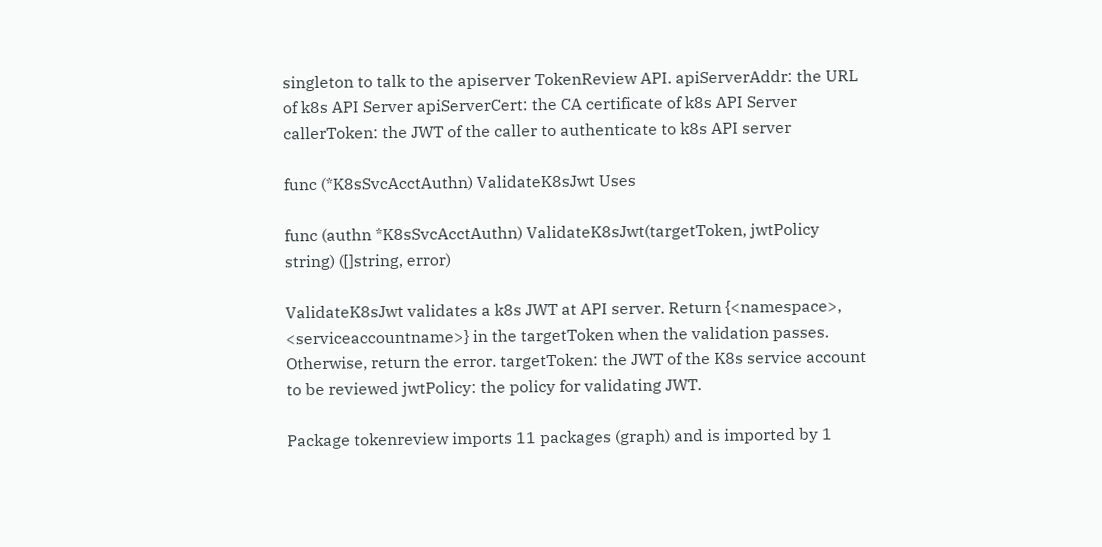singleton to talk to the apiserver TokenReview API. apiServerAddr: the URL of k8s API Server apiServerCert: the CA certificate of k8s API Server callerToken: the JWT of the caller to authenticate to k8s API server

func (*K8sSvcAcctAuthn) ValidateK8sJwt Uses

func (authn *K8sSvcAcctAuthn) ValidateK8sJwt(targetToken, jwtPolicy string) ([]string, error)

ValidateK8sJwt validates a k8s JWT at API server. Return {<namespace>, <serviceaccountname>} in the targetToken when the validation passes. Otherwise, return the error. targetToken: the JWT of the K8s service account to be reviewed jwtPolicy: the policy for validating JWT.

Package tokenreview imports 11 packages (graph) and is imported by 1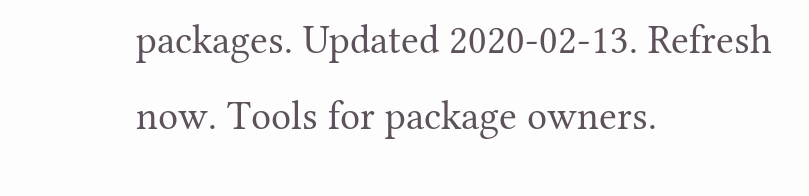packages. Updated 2020-02-13. Refresh now. Tools for package owners.